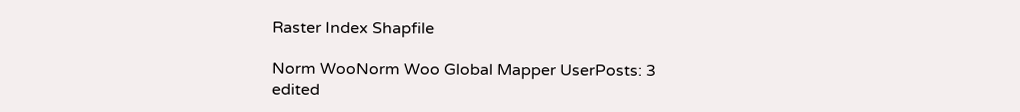Raster Index Shapfile

Norm WooNorm Woo Global Mapper UserPosts: 3
edited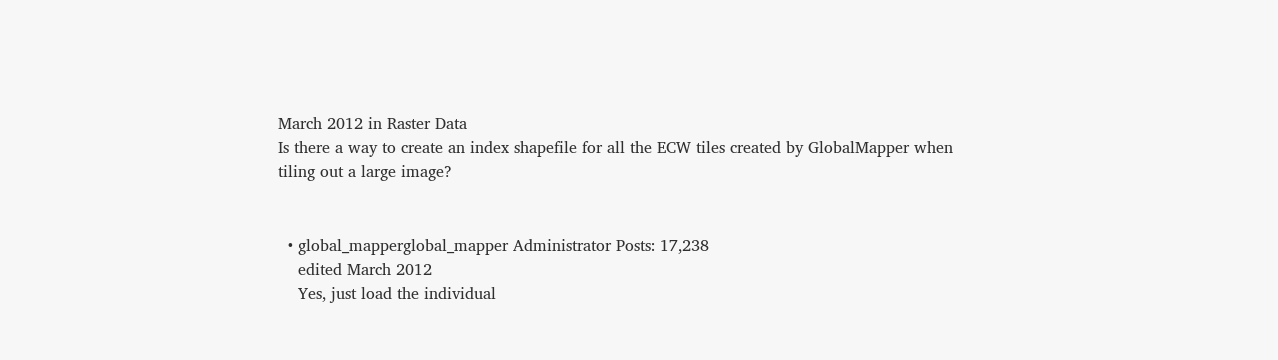March 2012 in Raster Data
Is there a way to create an index shapefile for all the ECW tiles created by GlobalMapper when tiling out a large image?


  • global_mapperglobal_mapper Administrator Posts: 17,238
    edited March 2012
    Yes, just load the individual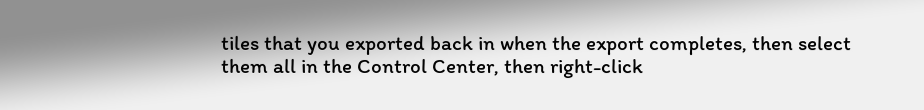tiles that you exported back in when the export completes, then select them all in the Control Center, then right-click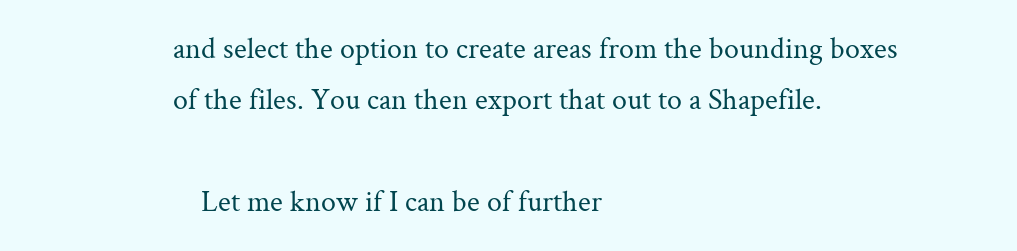and select the option to create areas from the bounding boxes of the files. You can then export that out to a Shapefile.

    Let me know if I can be of further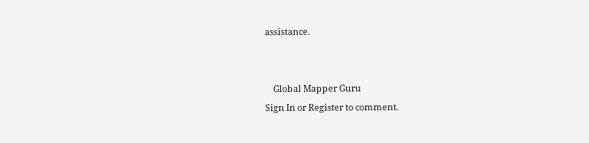assistance.


    Global Mapper Guru
Sign In or Register to comment.